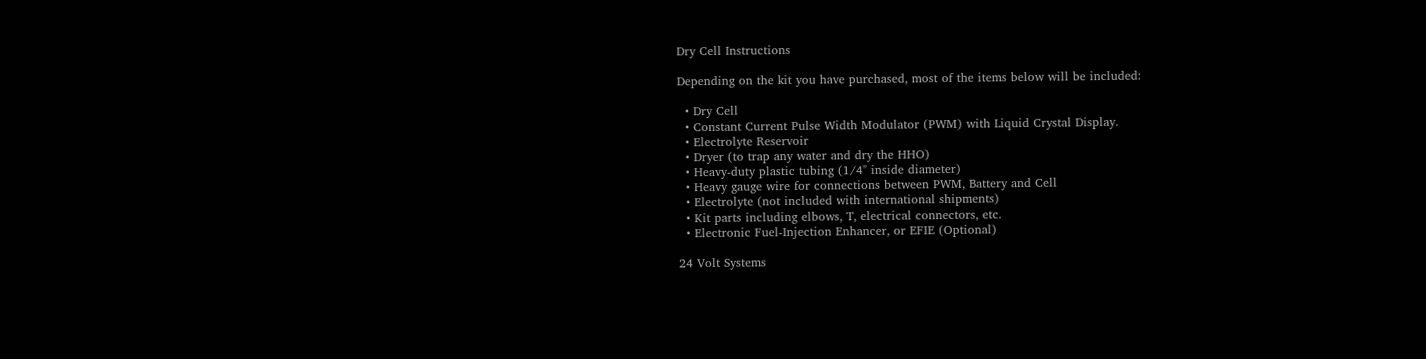Dry Cell Instructions

Depending on the kit you have purchased, most of the items below will be included:

  • Dry Cell
  • Constant Current Pulse Width Modulator (PWM) with Liquid Crystal Display.
  • Electrolyte Reservoir
  • Dryer (to trap any water and dry the HHO)
  • Heavy-duty plastic tubing (1/4" inside diameter)
  • Heavy gauge wire for connections between PWM, Battery and Cell
  • Electrolyte (not included with international shipments)
  • Kit parts including elbows, T, electrical connectors, etc.
  • Electronic Fuel-Injection Enhancer, or EFIE (Optional)

24 Volt Systems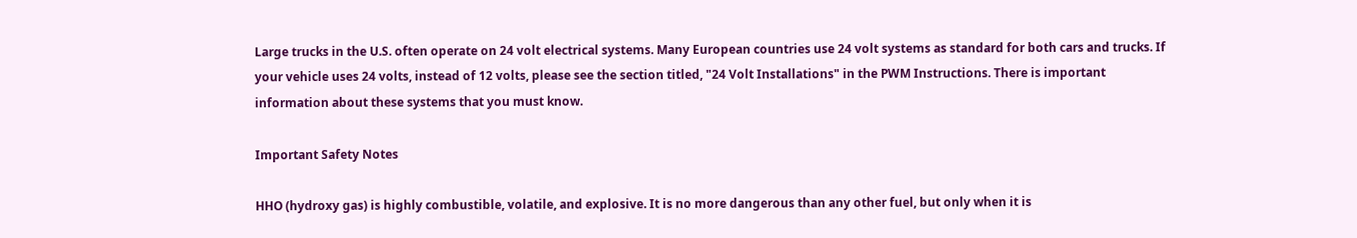Large trucks in the U.S. often operate on 24 volt electrical systems. Many European countries use 24 volt systems as standard for both cars and trucks. If your vehicle uses 24 volts, instead of 12 volts, please see the section titled, "24 Volt Installations" in the PWM Instructions. There is important information about these systems that you must know.

Important Safety Notes

HHO (hydroxy gas) is highly combustible, volatile, and explosive. It is no more dangerous than any other fuel, but only when it is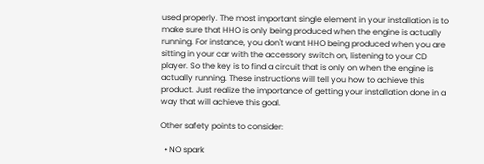used properly. The most important single element in your installation is to make sure that HHO is only being produced when the engine is actually running. For instance, you don't want HHO being produced when you are sitting in your car with the accessory switch on, listening to your CD player. So the key is to find a circuit that is only on when the engine is actually running. These instructions will tell you how to achieve this product. Just realize the importance of getting your installation done in a way that will achieve this goal.

Other safety points to consider:

  • NO spark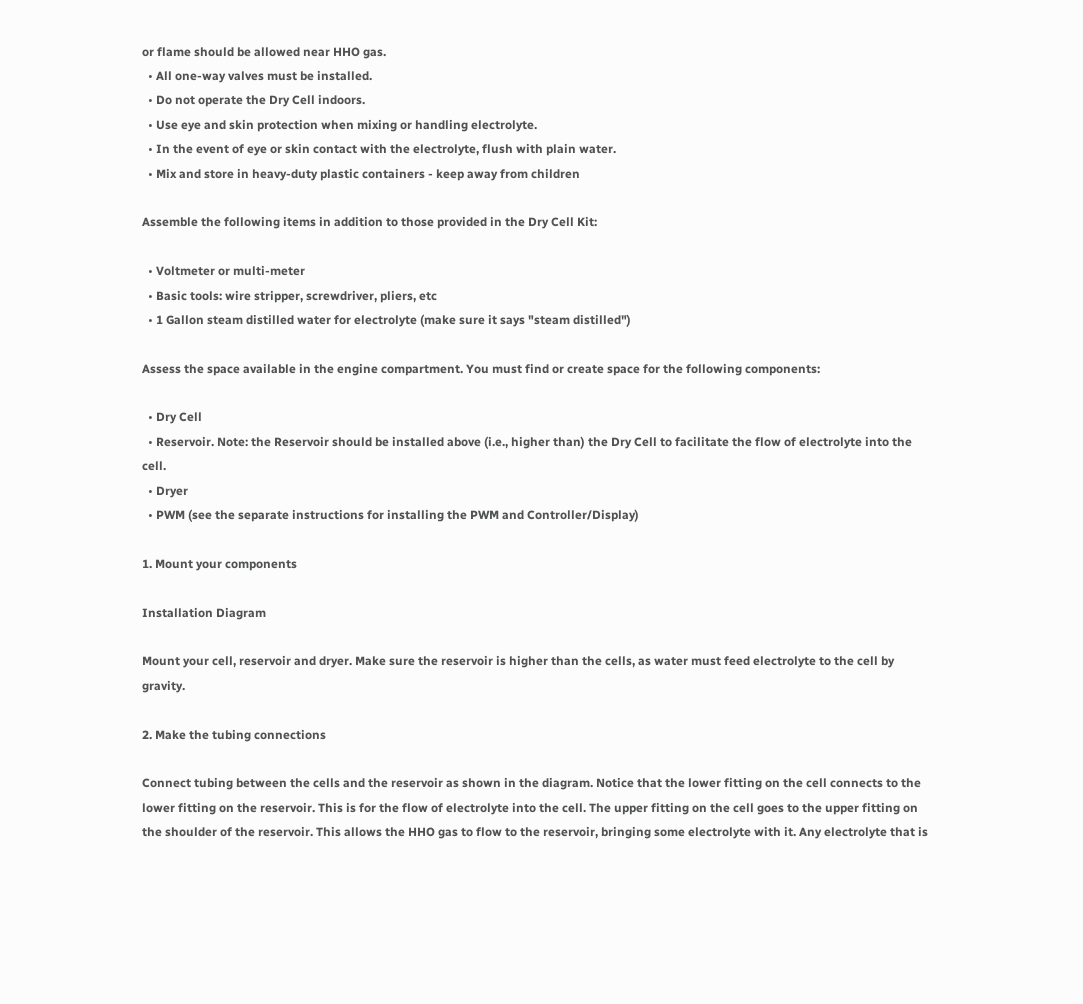or flame should be allowed near HHO gas.
  • All one-way valves must be installed.
  • Do not operate the Dry Cell indoors.
  • Use eye and skin protection when mixing or handling electrolyte.
  • In the event of eye or skin contact with the electrolyte, flush with plain water.
  • Mix and store in heavy-duty plastic containers - keep away from children

Assemble the following items in addition to those provided in the Dry Cell Kit:

  • Voltmeter or multi-meter
  • Basic tools: wire stripper, screwdriver, pliers, etc
  • 1 Gallon steam distilled water for electrolyte (make sure it says "steam distilled")

Assess the space available in the engine compartment. You must find or create space for the following components:

  • Dry Cell
  • Reservoir. Note: the Reservoir should be installed above (i.e., higher than) the Dry Cell to facilitate the flow of electrolyte into the cell.
  • Dryer
  • PWM (see the separate instructions for installing the PWM and Controller/Display)

1. Mount your components

Installation Diagram

Mount your cell, reservoir and dryer. Make sure the reservoir is higher than the cells, as water must feed electrolyte to the cell by gravity.

2. Make the tubing connections

Connect tubing between the cells and the reservoir as shown in the diagram. Notice that the lower fitting on the cell connects to the lower fitting on the reservoir. This is for the flow of electrolyte into the cell. The upper fitting on the cell goes to the upper fitting on the shoulder of the reservoir. This allows the HHO gas to flow to the reservoir, bringing some electrolyte with it. Any electrolyte that is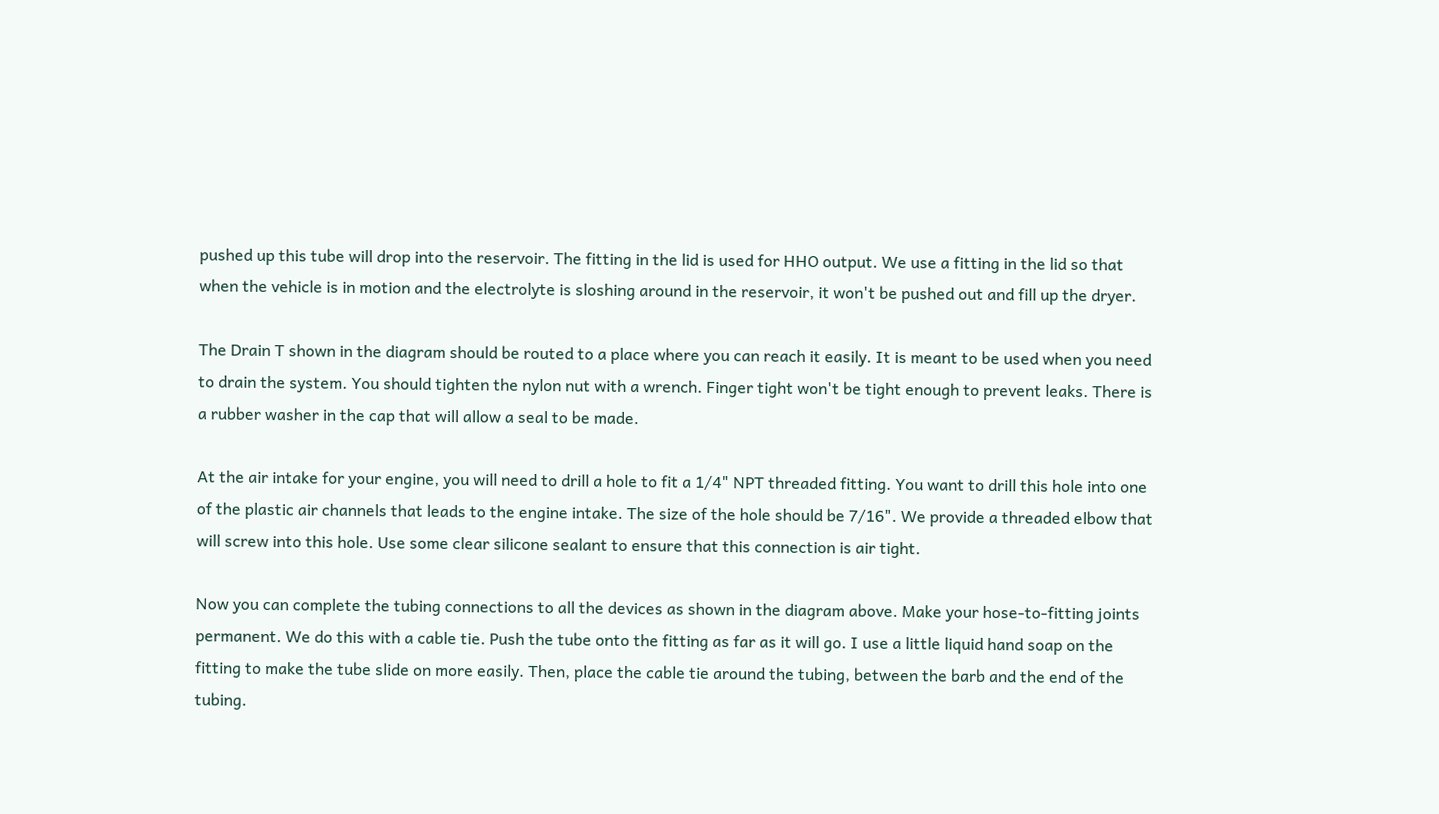pushed up this tube will drop into the reservoir. The fitting in the lid is used for HHO output. We use a fitting in the lid so that when the vehicle is in motion and the electrolyte is sloshing around in the reservoir, it won't be pushed out and fill up the dryer.

The Drain T shown in the diagram should be routed to a place where you can reach it easily. It is meant to be used when you need to drain the system. You should tighten the nylon nut with a wrench. Finger tight won't be tight enough to prevent leaks. There is a rubber washer in the cap that will allow a seal to be made.

At the air intake for your engine, you will need to drill a hole to fit a 1/4" NPT threaded fitting. You want to drill this hole into one of the plastic air channels that leads to the engine intake. The size of the hole should be 7/16". We provide a threaded elbow that will screw into this hole. Use some clear silicone sealant to ensure that this connection is air tight.

Now you can complete the tubing connections to all the devices as shown in the diagram above. Make your hose-to-fitting joints permanent. We do this with a cable tie. Push the tube onto the fitting as far as it will go. I use a little liquid hand soap on the fitting to make the tube slide on more easily. Then, place the cable tie around the tubing, between the barb and the end of the tubing.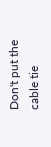Don't put the cable tie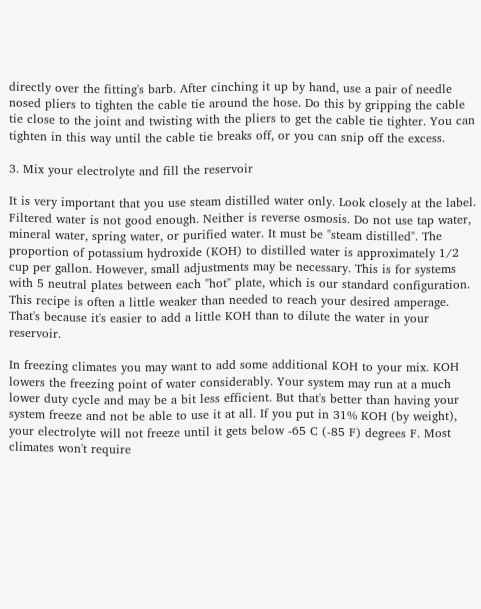directly over the fitting's barb. After cinching it up by hand, use a pair of needle nosed pliers to tighten the cable tie around the hose. Do this by gripping the cable tie close to the joint and twisting with the pliers to get the cable tie tighter. You can tighten in this way until the cable tie breaks off, or you can snip off the excess.

3. Mix your electrolyte and fill the reservoir

It is very important that you use steam distilled water only. Look closely at the label. Filtered water is not good enough. Neither is reverse osmosis. Do not use tap water, mineral water, spring water, or purified water. It must be "steam distilled". The proportion of potassium hydroxide (KOH) to distilled water is approximately 1/2 cup per gallon. However, small adjustments may be necessary. This is for systems with 5 neutral plates between each "hot" plate, which is our standard configuration. This recipe is often a little weaker than needed to reach your desired amperage. That's because it's easier to add a little KOH than to dilute the water in your reservoir.

In freezing climates you may want to add some additional KOH to your mix. KOH lowers the freezing point of water considerably. Your system may run at a much lower duty cycle and may be a bit less efficient. But that's better than having your system freeze and not be able to use it at all. If you put in 31% KOH (by weight), your electrolyte will not freeze until it gets below -65 C (-85 F) degrees F. Most climates won't require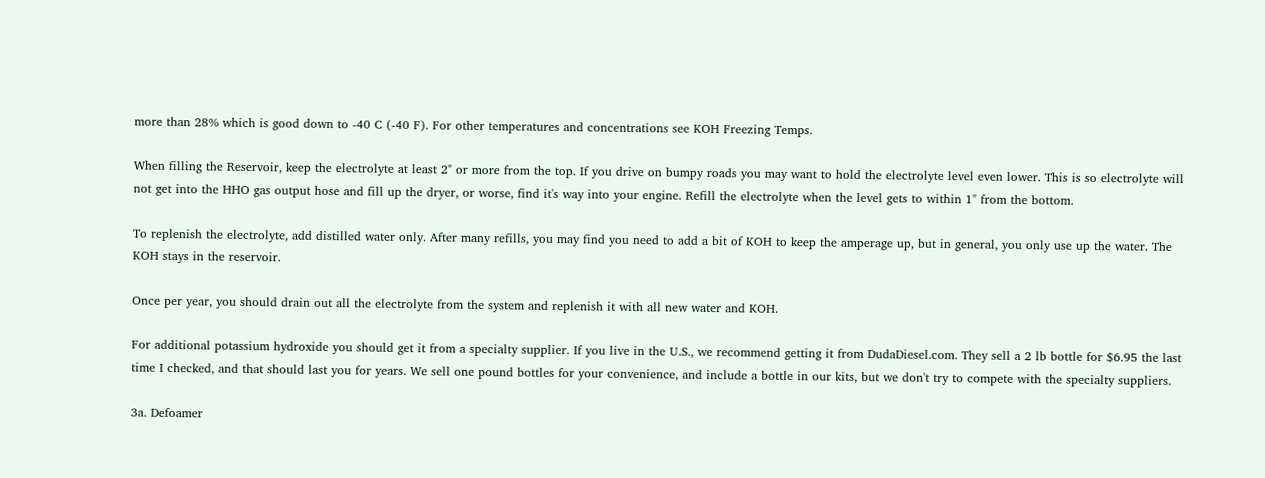more than 28% which is good down to -40 C (-40 F). For other temperatures and concentrations see KOH Freezing Temps.

When filling the Reservoir, keep the electrolyte at least 2" or more from the top. If you drive on bumpy roads you may want to hold the electrolyte level even lower. This is so electrolyte will not get into the HHO gas output hose and fill up the dryer, or worse, find it's way into your engine. Refill the electrolyte when the level gets to within 1" from the bottom.

To replenish the electrolyte, add distilled water only. After many refills, you may find you need to add a bit of KOH to keep the amperage up, but in general, you only use up the water. The KOH stays in the reservoir.

Once per year, you should drain out all the electrolyte from the system and replenish it with all new water and KOH.

For additional potassium hydroxide you should get it from a specialty supplier. If you live in the U.S., we recommend getting it from DudaDiesel.com. They sell a 2 lb bottle for $6.95 the last time I checked, and that should last you for years. We sell one pound bottles for your convenience, and include a bottle in our kits, but we don't try to compete with the specialty suppliers.

3a. Defoamer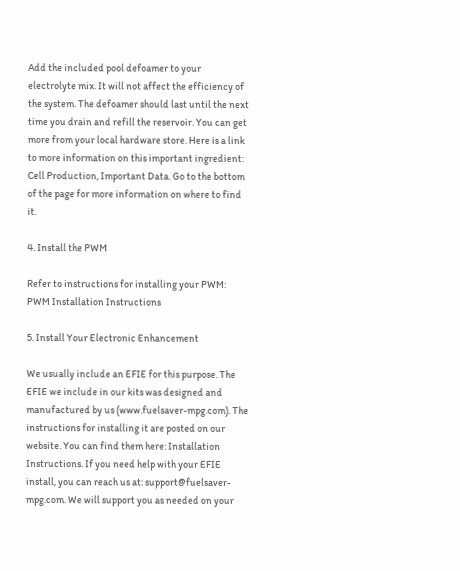Add the included pool defoamer to your electrolyte mix. It will not affect the efficiency of the system. The defoamer should last until the next time you drain and refill the reservoir. You can get more from your local hardware store. Here is a link to more information on this important ingredient: Cell Production, Important Data. Go to the bottom of the page for more information on where to find it.

4. Install the PWM

Refer to instructions for installing your PWM: PWM Installation Instructions

5. Install Your Electronic Enhancement

We usually include an EFIE for this purpose. The EFIE we include in our kits was designed and manufactured by us (www.fuelsaver-mpg.com). The instructions for installing it are posted on our website. You can find them here: Installation Instructions. If you need help with your EFIE install, you can reach us at: support@fuelsaver-mpg.com. We will support you as needed on your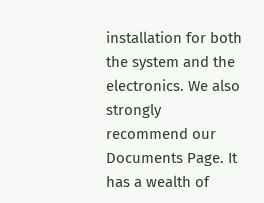installation for both the system and the electronics. We also strongly recommend our Documents Page. It has a wealth of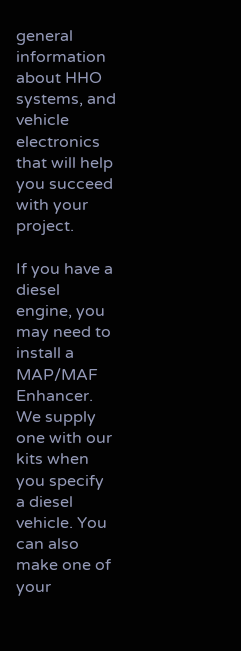general information about HHO systems, and vehicle electronics that will help you succeed with your project.

If you have a diesel engine, you may need to install a MAP/MAF Enhancer. We supply one with our kits when you specify a diesel vehicle. You can also make one of your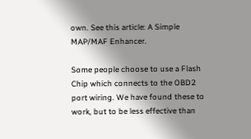own. See this article: A Simple MAP/MAF Enhancer.

Some people choose to use a Flash Chip which connects to the OBD2 port wiring. We have found these to work, but to be less effective than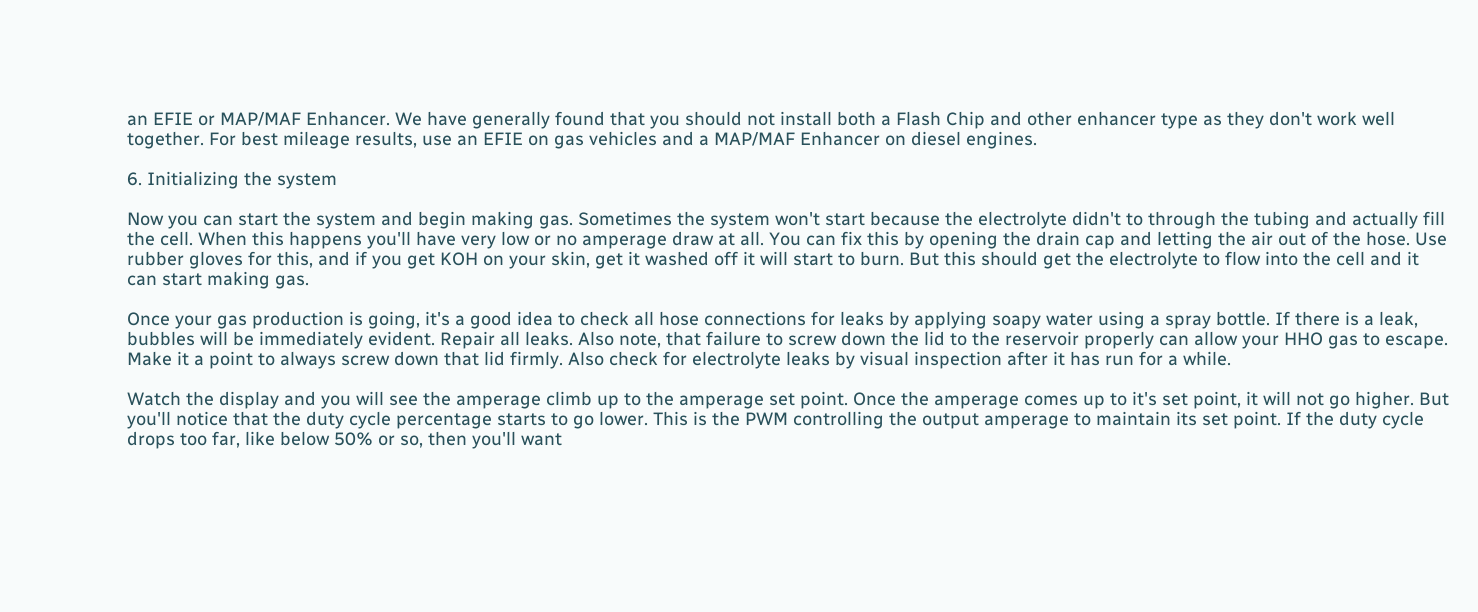an EFIE or MAP/MAF Enhancer. We have generally found that you should not install both a Flash Chip and other enhancer type as they don't work well together. For best mileage results, use an EFIE on gas vehicles and a MAP/MAF Enhancer on diesel engines.

6. Initializing the system

Now you can start the system and begin making gas. Sometimes the system won't start because the electrolyte didn't to through the tubing and actually fill the cell. When this happens you'll have very low or no amperage draw at all. You can fix this by opening the drain cap and letting the air out of the hose. Use rubber gloves for this, and if you get KOH on your skin, get it washed off it will start to burn. But this should get the electrolyte to flow into the cell and it can start making gas.

Once your gas production is going, it's a good idea to check all hose connections for leaks by applying soapy water using a spray bottle. If there is a leak, bubbles will be immediately evident. Repair all leaks. Also note, that failure to screw down the lid to the reservoir properly can allow your HHO gas to escape. Make it a point to always screw down that lid firmly. Also check for electrolyte leaks by visual inspection after it has run for a while.

Watch the display and you will see the amperage climb up to the amperage set point. Once the amperage comes up to it's set point, it will not go higher. But you'll notice that the duty cycle percentage starts to go lower. This is the PWM controlling the output amperage to maintain its set point. If the duty cycle drops too far, like below 50% or so, then you'll want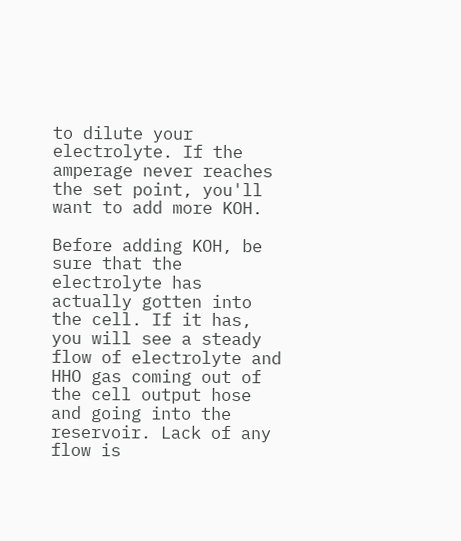to dilute your electrolyte. If the amperage never reaches the set point, you'll want to add more KOH.

Before adding KOH, be sure that the electrolyte has actually gotten into the cell. If it has, you will see a steady flow of electrolyte and HHO gas coming out of the cell output hose and going into the reservoir. Lack of any flow is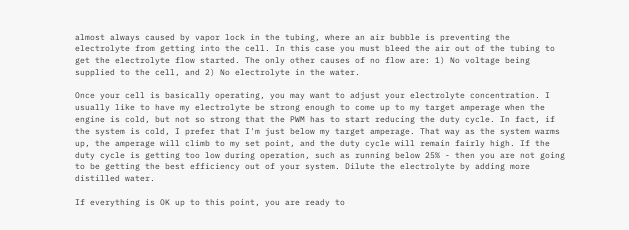almost always caused by vapor lock in the tubing, where an air bubble is preventing the electrolyte from getting into the cell. In this case you must bleed the air out of the tubing to get the electrolyte flow started. The only other causes of no flow are: 1) No voltage being supplied to the cell, and 2) No electrolyte in the water.

Once your cell is basically operating, you may want to adjust your electrolyte concentration. I usually like to have my electrolyte be strong enough to come up to my target amperage when the engine is cold, but not so strong that the PWM has to start reducing the duty cycle. In fact, if the system is cold, I prefer that I'm just below my target amperage. That way as the system warms up, the amperage will climb to my set point, and the duty cycle will remain fairly high. If the duty cycle is getting too low during operation, such as running below 25% - then you are not going to be getting the best efficiency out of your system. Dilute the electrolyte by adding more distilled water.

If everything is OK up to this point, you are ready to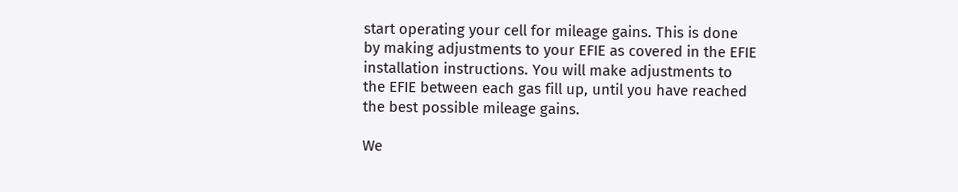start operating your cell for mileage gains. This is done by making adjustments to your EFIE as covered in the EFIE installation instructions. You will make adjustments to the EFIE between each gas fill up, until you have reached the best possible mileage gains.

We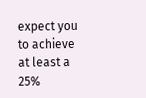expect you to achieve at least a 25%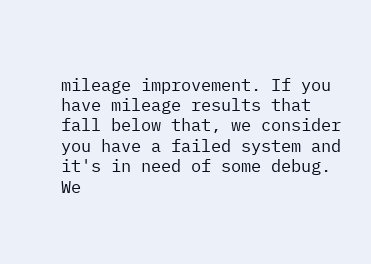mileage improvement. If you have mileage results that fall below that, we consider you have a failed system and it's in need of some debug. We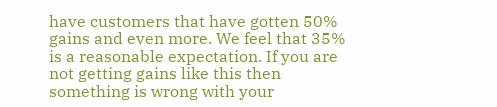have customers that have gotten 50% gains and even more. We feel that 35% is a reasonable expectation. If you are not getting gains like this then something is wrong with your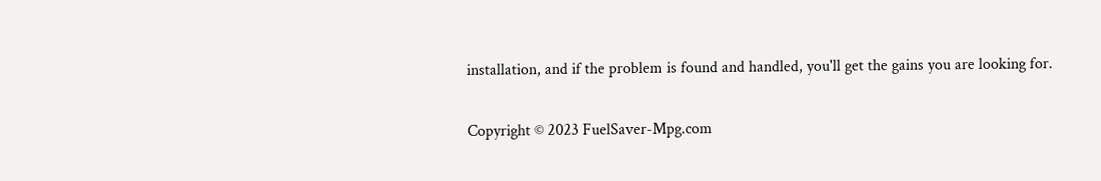installation, and if the problem is found and handled, you'll get the gains you are looking for.

Copyright © 2023 FuelSaver-Mpg.com